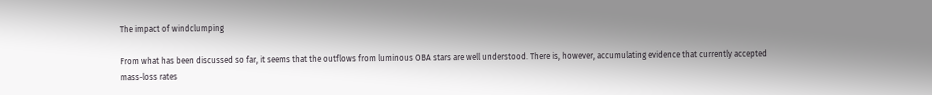The impact of windclumping

From what has been discussed so far, it seems that the outflows from luminous OBA stars are well understood. There is, however, accumulating evidence that currently accepted mass-loss rates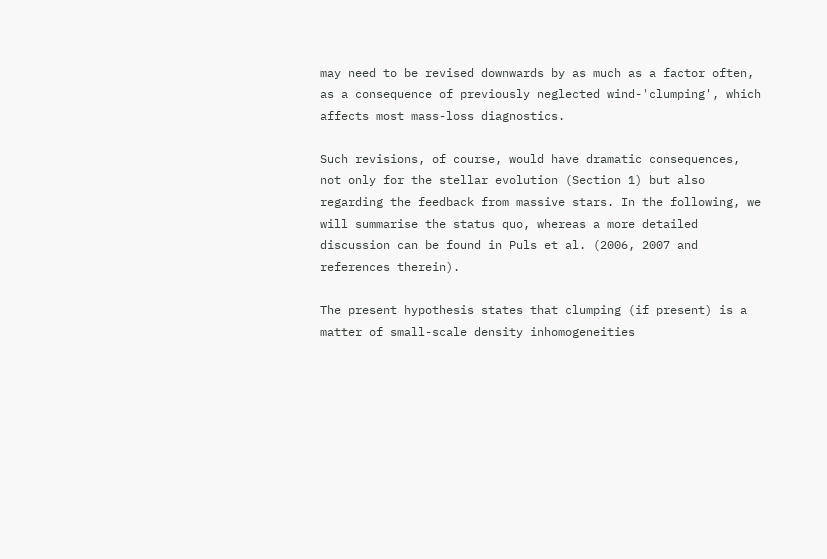may need to be revised downwards by as much as a factor often, as a consequence of previously neglected wind-'clumping', which affects most mass-loss diagnostics.

Such revisions, of course, would have dramatic consequences, not only for the stellar evolution (Section 1) but also regarding the feedback from massive stars. In the following, we will summarise the status quo, whereas a more detailed discussion can be found in Puls et al. (2006, 2007 and references therein).

The present hypothesis states that clumping (if present) is a matter of small-scale density inhomogeneities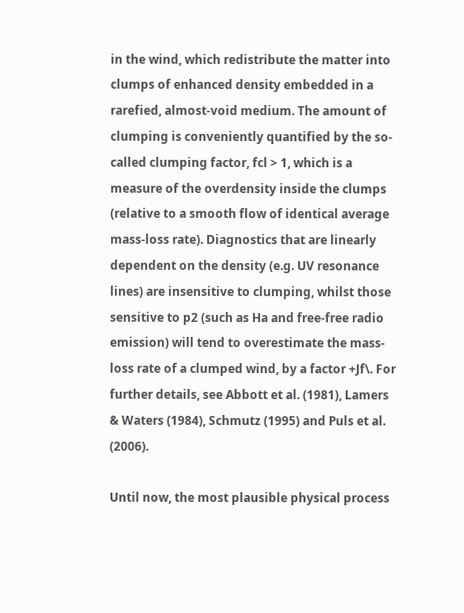in the wind, which redistribute the matter into clumps of enhanced density embedded in a rarefied, almost-void medium. The amount of clumping is conveniently quantified by the so-called clumping factor, fcl > 1, which is a measure of the overdensity inside the clumps (relative to a smooth flow of identical average mass-loss rate). Diagnostics that are linearly dependent on the density (e.g. UV resonance lines) are insensitive to clumping, whilst those sensitive to p2 (such as Ha and free-free radio emission) will tend to overestimate the mass-loss rate of a clumped wind, by a factor +Jf\. For further details, see Abbott et al. (1981), Lamers & Waters (1984), Schmutz (1995) and Puls et al. (2006).

Until now, the most plausible physical process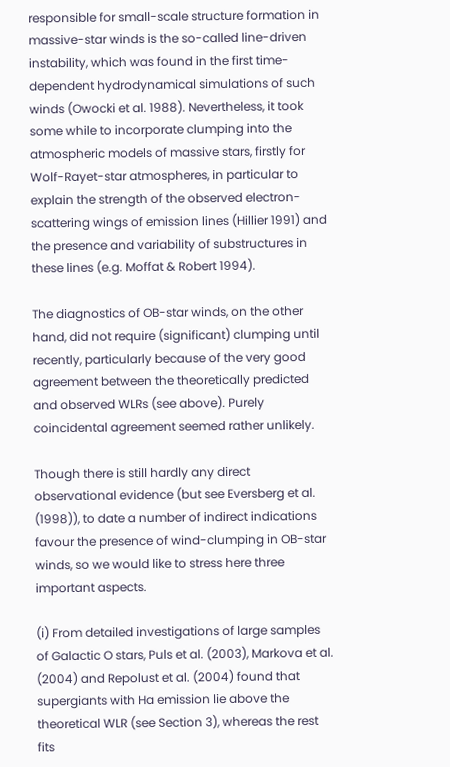responsible for small-scale structure formation in massive-star winds is the so-called line-driven instability, which was found in the first time-dependent hydrodynamical simulations of such winds (Owocki et al. 1988). Nevertheless, it took some while to incorporate clumping into the atmospheric models of massive stars, firstly for Wolf-Rayet-star atmospheres, in particular to explain the strength of the observed electron-scattering wings of emission lines (Hillier 1991) and the presence and variability of substructures in these lines (e.g. Moffat & Robert 1994).

The diagnostics of OB-star winds, on the other hand, did not require (significant) clumping until recently, particularly because of the very good agreement between the theoretically predicted and observed WLRs (see above). Purely coincidental agreement seemed rather unlikely.

Though there is still hardly any direct observational evidence (but see Eversberg et al. (1998)), to date a number of indirect indications favour the presence of wind-clumping in OB-star winds, so we would like to stress here three important aspects.

(i) From detailed investigations of large samples of Galactic O stars, Puls et al. (2003), Markova et al. (2004) and Repolust et al. (2004) found that supergiants with Ha emission lie above the theoretical WLR (see Section 3), whereas the rest fits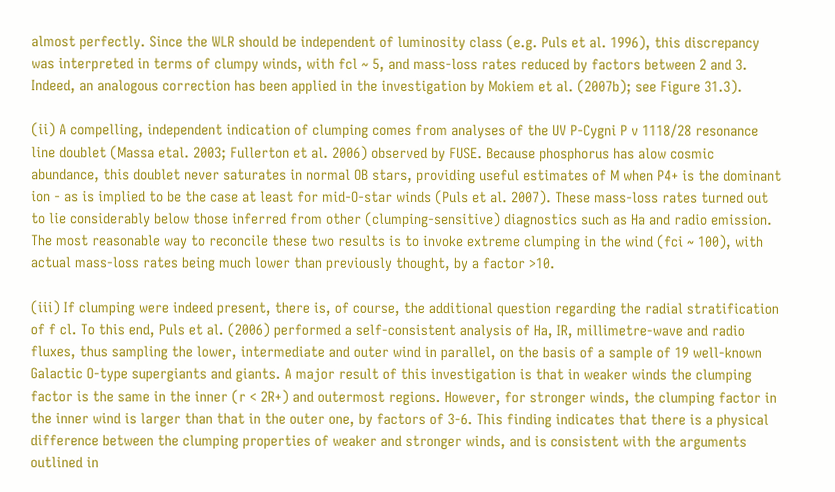almost perfectly. Since the WLR should be independent of luminosity class (e.g. Puls et al. 1996), this discrepancy was interpreted in terms of clumpy winds, with fcl ~ 5, and mass-loss rates reduced by factors between 2 and 3. Indeed, an analogous correction has been applied in the investigation by Mokiem et al. (2007b); see Figure 31.3).

(ii) A compelling, independent indication of clumping comes from analyses of the UV P-Cygni P v 1118/28 resonance line doublet (Massa etal. 2003; Fullerton et al. 2006) observed by FUSE. Because phosphorus has alow cosmic abundance, this doublet never saturates in normal OB stars, providing useful estimates of M when P4+ is the dominant ion - as is implied to be the case at least for mid-O-star winds (Puls et al. 2007). These mass-loss rates turned out to lie considerably below those inferred from other (clumping-sensitive) diagnostics such as Ha and radio emission. The most reasonable way to reconcile these two results is to invoke extreme clumping in the wind (fci ~ 100), with actual mass-loss rates being much lower than previously thought, by a factor >10.

(iii) If clumping were indeed present, there is, of course, the additional question regarding the radial stratification of f cl. To this end, Puls et al. (2006) performed a self-consistent analysis of Ha, IR, millimetre-wave and radio fluxes, thus sampling the lower, intermediate and outer wind in parallel, on the basis of a sample of 19 well-known Galactic O-type supergiants and giants. A major result of this investigation is that in weaker winds the clumping factor is the same in the inner (r < 2R+) and outermost regions. However, for stronger winds, the clumping factor in the inner wind is larger than that in the outer one, by factors of 3-6. This finding indicates that there is a physical difference between the clumping properties of weaker and stronger winds, and is consistent with the arguments outlined in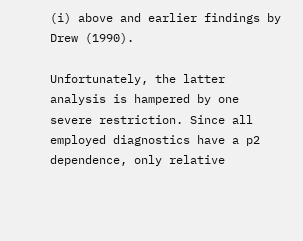(i) above and earlier findings by Drew (1990).

Unfortunately, the latter analysis is hampered by one severe restriction. Since all employed diagnostics have a p2 dependence, only relative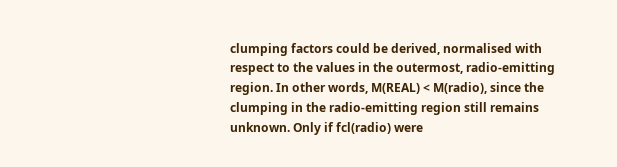clumping factors could be derived, normalised with respect to the values in the outermost, radio-emitting region. In other words, M(REAL) < M(radio), since the clumping in the radio-emitting region still remains unknown. Only if fcl(radio) were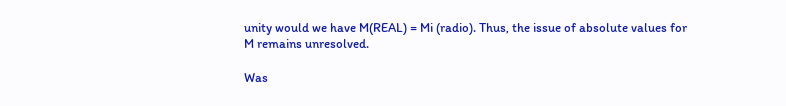unity would we have M(REAL) = Mi (radio). Thus, the issue of absolute values for M remains unresolved.

Was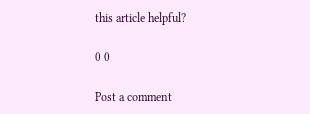this article helpful?

0 0

Post a comment